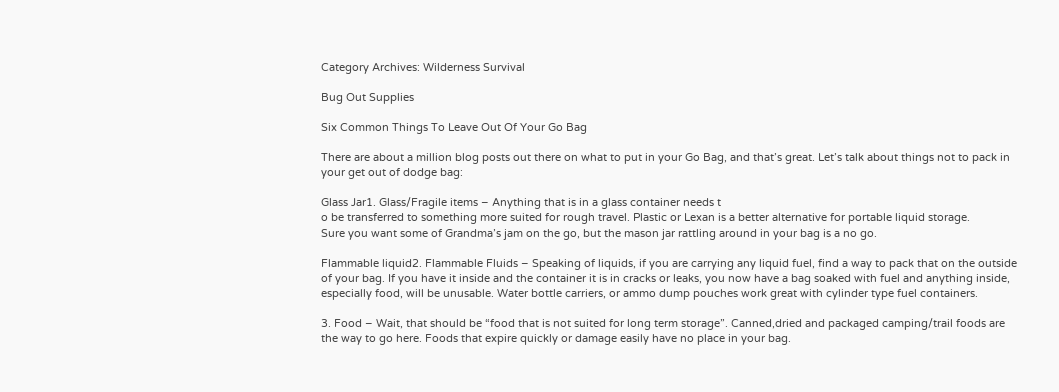Category Archives: Wilderness Survival

Bug Out Supplies

Six Common Things To Leave Out Of Your Go Bag

There are about a million blog posts out there on what to put in your Go Bag, and that’s great. Let’s talk about things not to pack in your get out of dodge bag:

Glass Jar1. Glass/Fragile items – Anything that is in a glass container needs t
o be transferred to something more suited for rough travel. Plastic or Lexan is a better alternative for portable liquid storage.
Sure you want some of Grandma’s jam on the go, but the mason jar rattling around in your bag is a no go.

Flammable liquid2. Flammable Fluids – Speaking of liquids, if you are carrying any liquid fuel, find a way to pack that on the outside of your bag. If you have it inside and the container it is in cracks or leaks, you now have a bag soaked with fuel and anything inside, especially food, will be unusable. Water bottle carriers, or ammo dump pouches work great with cylinder type fuel containers.

3. Food – Wait, that should be “food that is not suited for long term storage”. Canned,dried and packaged camping/trail foods are the way to go here. Foods that expire quickly or damage easily have no place in your bag.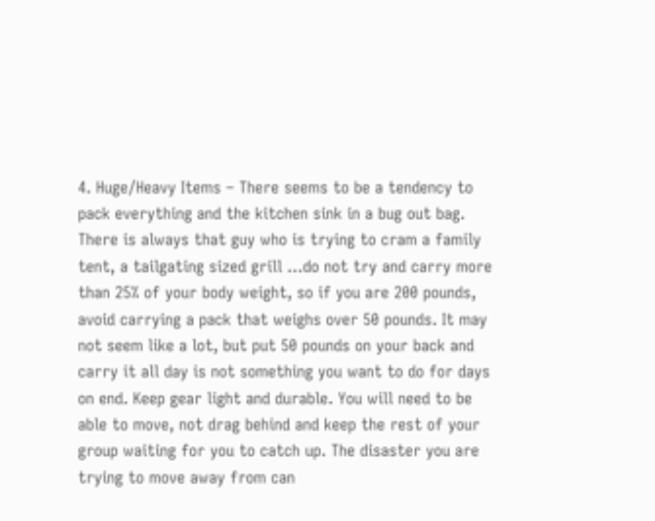4. Huge/Heavy Items – There seems to be a tendency to pack everything and the kitchen sink in a bug out bag. There is always that guy who is trying to cram a family tent, a tailgating sized grill …do not try and carry more than 25% of your body weight, so if you are 200 pounds, avoid carrying a pack that weighs over 50 pounds. It may not seem like a lot, but put 50 pounds on your back and carry it all day is not something you want to do for days on end. Keep gear light and durable. You will need to be able to move, not drag behind and keep the rest of your group waiting for you to catch up. The disaster you are trying to move away from can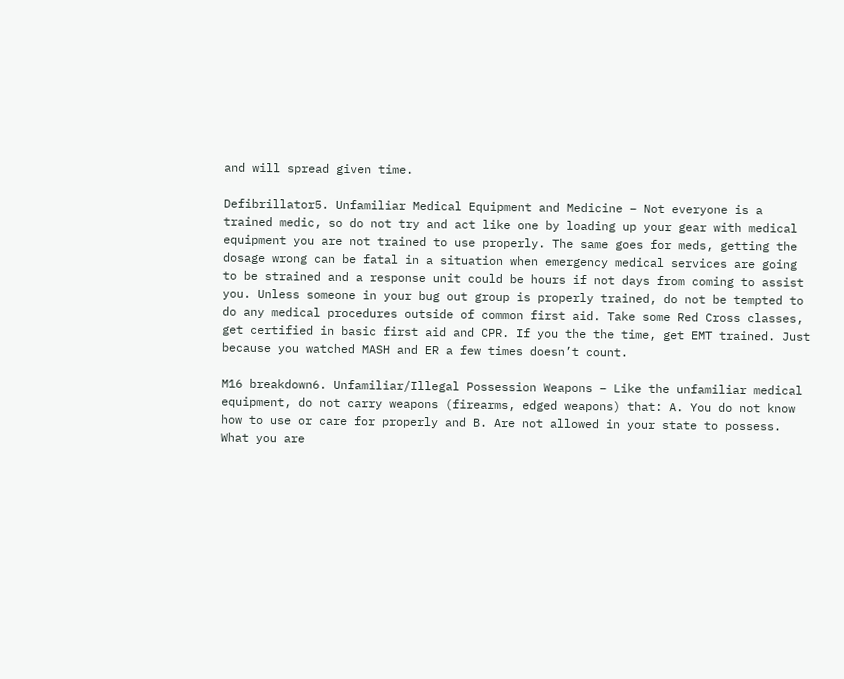and will spread given time.

Defibrillator5. Unfamiliar Medical Equipment and Medicine – Not everyone is a trained medic, so do not try and act like one by loading up your gear with medical equipment you are not trained to use properly. The same goes for meds, getting the dosage wrong can be fatal in a situation when emergency medical services are going to be strained and a response unit could be hours if not days from coming to assist you. Unless someone in your bug out group is properly trained, do not be tempted to do any medical procedures outside of common first aid. Take some Red Cross classes, get certified in basic first aid and CPR. If you the the time, get EMT trained. Just because you watched MASH and ER a few times doesn’t count.

M16 breakdown6. Unfamiliar/Illegal Possession Weapons – Like the unfamiliar medical equipment, do not carry weapons (firearms, edged weapons) that: A. You do not know how to use or care for properly and B. Are not allowed in your state to possess. What you are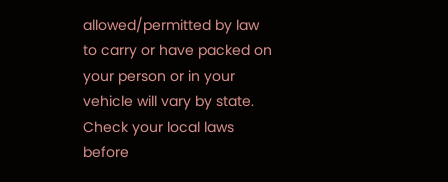allowed/permitted by law to carry or have packed on your person or in your vehicle will vary by state. Check your local laws before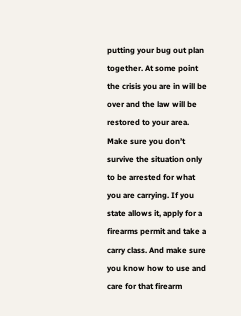putting your bug out plan together. At some point the crisis you are in will be over and the law will be restored to your area. Make sure you don’t survive the situation only to be arrested for what you are carrying. If you state allows it, apply for a firearms permit and take a carry class. And make sure you know how to use and care for that firearm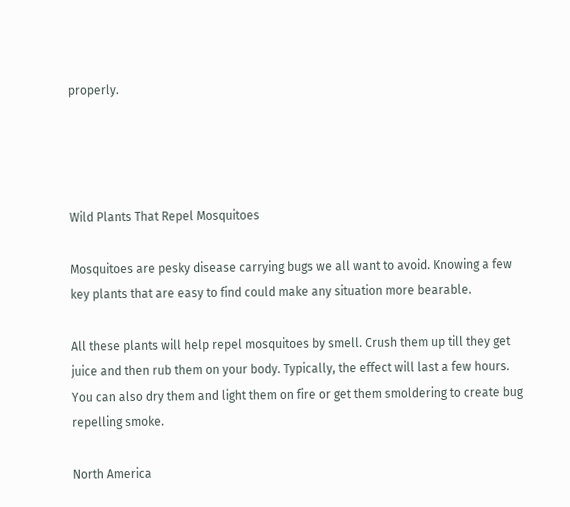properly.




Wild Plants That Repel Mosquitoes

Mosquitoes are pesky disease carrying bugs we all want to avoid. Knowing a few key plants that are easy to find could make any situation more bearable.

All these plants will help repel mosquitoes by smell. Crush them up till they get juice and then rub them on your body. Typically, the effect will last a few hours. You can also dry them and light them on fire or get them smoldering to create bug repelling smoke.

North America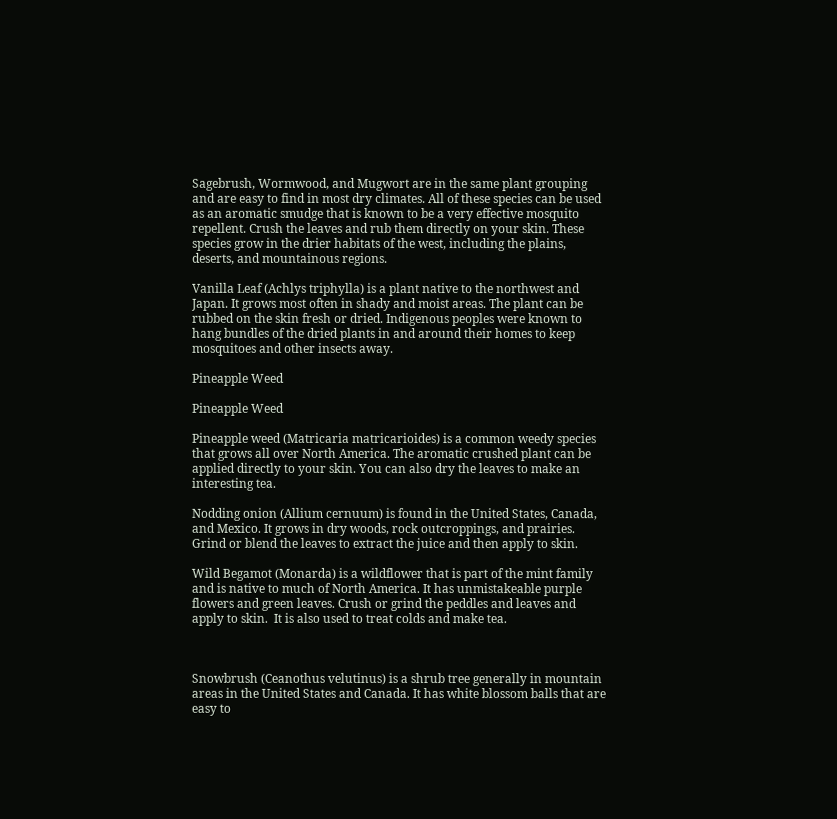Sagebrush, Wormwood, and Mugwort are in the same plant grouping and are easy to find in most dry climates. All of these species can be used as an aromatic smudge that is known to be a very effective mosquito repellent. Crush the leaves and rub them directly on your skin. These species grow in the drier habitats of the west, including the plains, deserts, and mountainous regions.

Vanilla Leaf (Achlys triphylla) is a plant native to the northwest and Japan. It grows most often in shady and moist areas. The plant can be rubbed on the skin fresh or dried. Indigenous peoples were known to hang bundles of the dried plants in and around their homes to keep mosquitoes and other insects away.

Pineapple Weed

Pineapple Weed

Pineapple weed (Matricaria matricarioides) is a common weedy species that grows all over North America. The aromatic crushed plant can be applied directly to your skin. You can also dry the leaves to make an interesting tea.

Nodding onion (Allium cernuum) is found in the United States, Canada, and Mexico. It grows in dry woods, rock outcroppings, and prairies. Grind or blend the leaves to extract the juice and then apply to skin.

Wild Begamot (Monarda) is a wildflower that is part of the mint family and is native to much of North America. It has unmistakeable purple flowers and green leaves. Crush or grind the peddles and leaves and apply to skin.  It is also used to treat colds and make tea.



Snowbrush (Ceanothus velutinus) is a shrub tree generally in mountain areas in the United States and Canada. It has white blossom balls that are easy to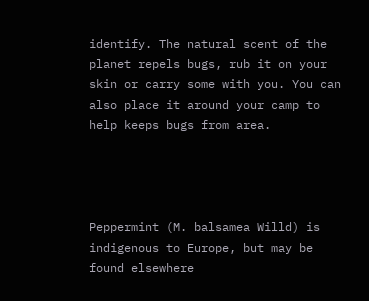identify. The natural scent of the planet repels bugs, rub it on your skin or carry some with you. You can also place it around your camp to help keeps bugs from area.




Peppermint (M. balsamea Willd) is indigenous to Europe, but may be found elsewhere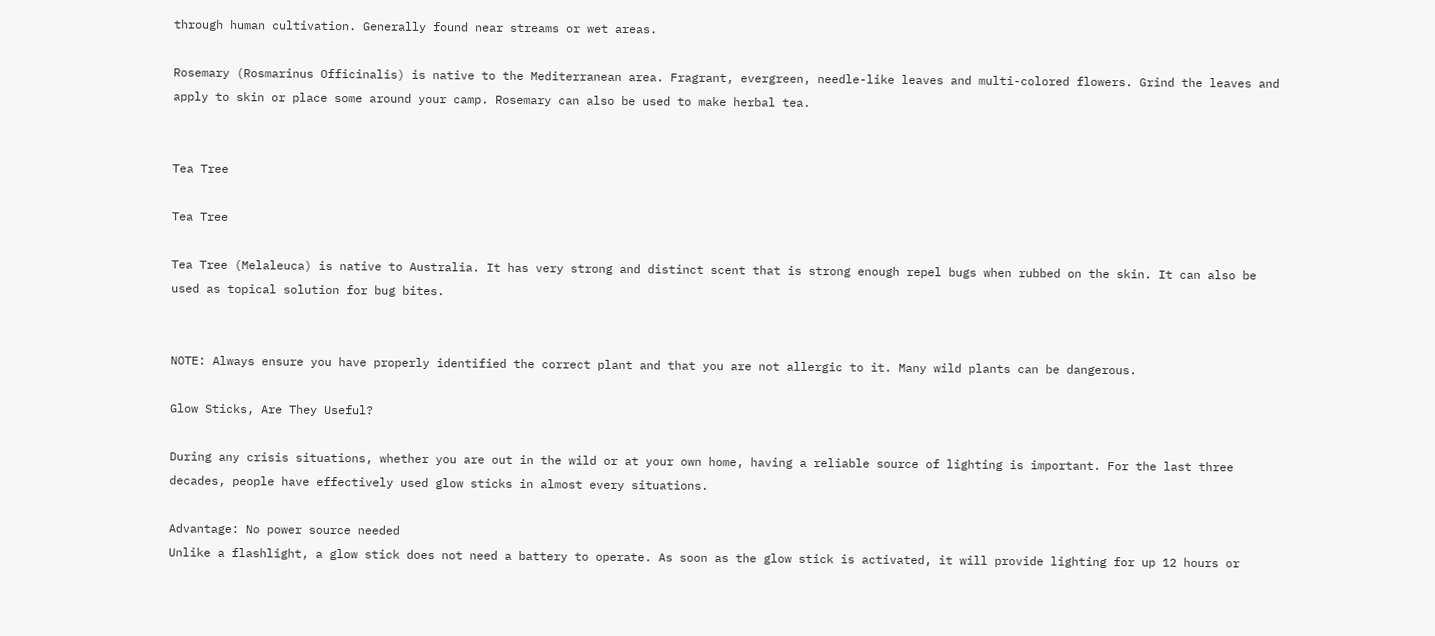through human cultivation. Generally found near streams or wet areas.

Rosemary (Rosmarinus Officinalis) is native to the Mediterranean area. Fragrant, evergreen, needle-like leaves and multi-colored flowers. Grind the leaves and apply to skin or place some around your camp. Rosemary can also be used to make herbal tea.


Tea Tree

Tea Tree

Tea Tree (Melaleuca) is native to Australia. It has very strong and distinct scent that is strong enough repel bugs when rubbed on the skin. It can also be used as topical solution for bug bites.


NOTE: Always ensure you have properly identified the correct plant and that you are not allergic to it. Many wild plants can be dangerous.

Glow Sticks, Are They Useful?

During any crisis situations, whether you are out in the wild or at your own home, having a reliable source of lighting is important. For the last three decades, people have effectively used glow sticks in almost every situations.

Advantage: No power source needed
Unlike a flashlight, a glow stick does not need a battery to operate. As soon as the glow stick is activated, it will provide lighting for up 12 hours or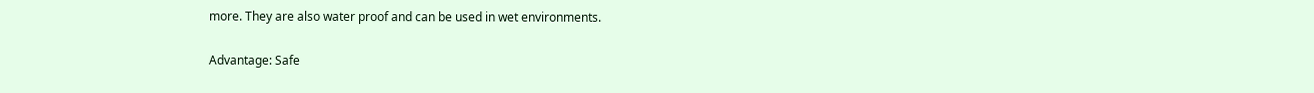more. They are also water proof and can be used in wet environments.

Advantage: Safe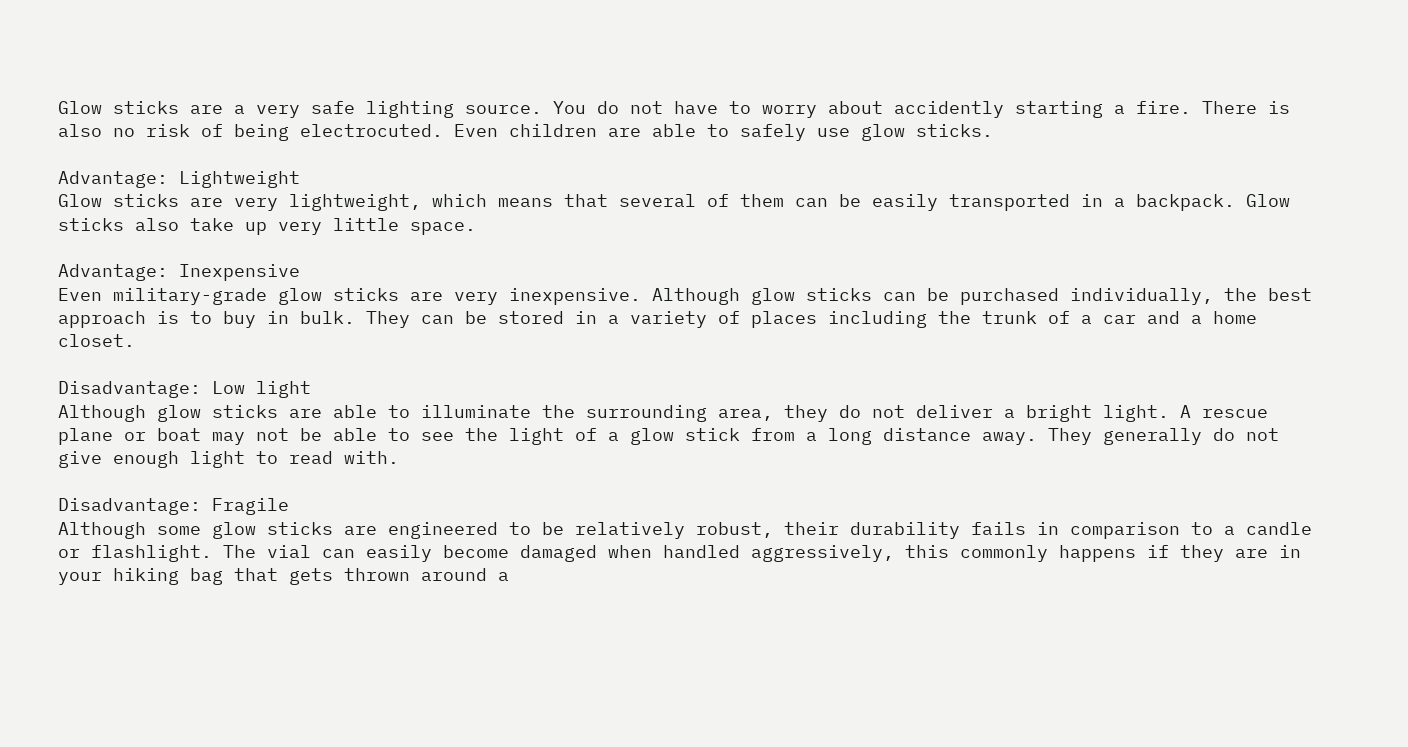Glow sticks are a very safe lighting source. You do not have to worry about accidently starting a fire. There is also no risk of being electrocuted. Even children are able to safely use glow sticks.

Advantage: Lightweight
Glow sticks are very lightweight, which means that several of them can be easily transported in a backpack. Glow sticks also take up very little space.

Advantage: Inexpensive
Even military-grade glow sticks are very inexpensive. Although glow sticks can be purchased individually, the best approach is to buy in bulk. They can be stored in a variety of places including the trunk of a car and a home closet.

Disadvantage: Low light
Although glow sticks are able to illuminate the surrounding area, they do not deliver a bright light. A rescue plane or boat may not be able to see the light of a glow stick from a long distance away. They generally do not give enough light to read with.

Disadvantage: Fragile
Although some glow sticks are engineered to be relatively robust, their durability fails in comparison to a candle or flashlight. The vial can easily become damaged when handled aggressively, this commonly happens if they are in your hiking bag that gets thrown around a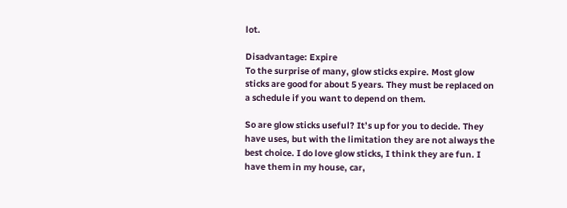lot.

Disadvantage: Expire
To the surprise of many, glow sticks expire. Most glow sticks are good for about 5 years. They must be replaced on a schedule if you want to depend on them.

So are glow sticks useful? It’s up for you to decide. They have uses, but with the limitation they are not always the best choice. I do love glow sticks, I think they are fun. I have them in my house, car,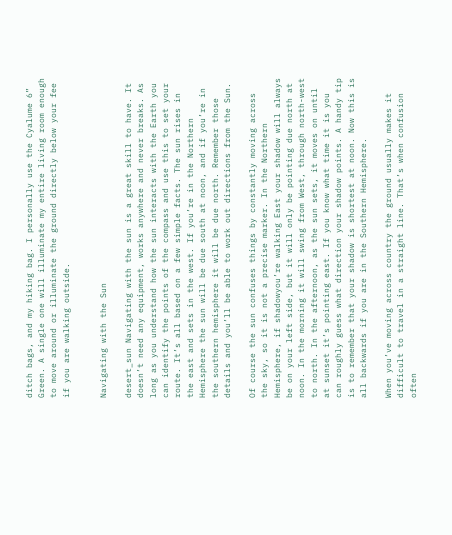ditch bags, and my hiking bag. I personally use the Cyalume 6” Green. A single one will illuminate my entire living room enough to move around or illuminate the ground directly below your fee if you are walking outside.


Navigating with the Sun

desert_sun Navigating with the sun is a great skill to have. It doesn’t need any equipment, works anywhere and never breaks. As long as you understand how the sun interacts with the Earth you can identify the points of the compass and use this to set your route. It’s all based on a few simple facts. The sun rises in the east and sets in the west. If you’re in the Northern Hemisphere the sun will be due south at noon, and if you’re in the southern hemisphere it will be due north. Remember those details and you’ll be able to work out directions from the Sun.

Of course the sun confuses things by constantly moving across the sky, so it is not a precise marker. In the Northern Hemisphere, if shadowyou’re walking East your shadow will always be on your left side, but it will only be pointing due north at noon. In the morning it will swing from West, through north-west to north. In the afternoon, as the sun sets, it moves on until at sunset it’s pointing east. If you know what time it is you can roughly guess what direction your shadow points. A handy tip is to remember that your shadow is shortest at noon. Now this is all backwards if you are in the Southern Hemisphere.

When you’ve moving across country the ground usually makes it difficult to travel in a straight line. That’s when confusion often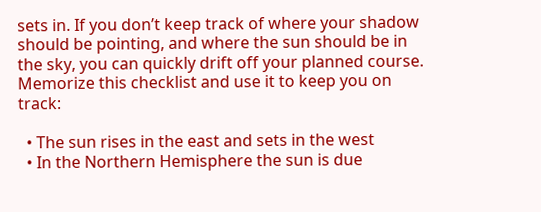sets in. If you don’t keep track of where your shadow should be pointing, and where the sun should be in the sky, you can quickly drift off your planned course. Memorize this checklist and use it to keep you on track:

  • The sun rises in the east and sets in the west
  • In the Northern Hemisphere the sun is due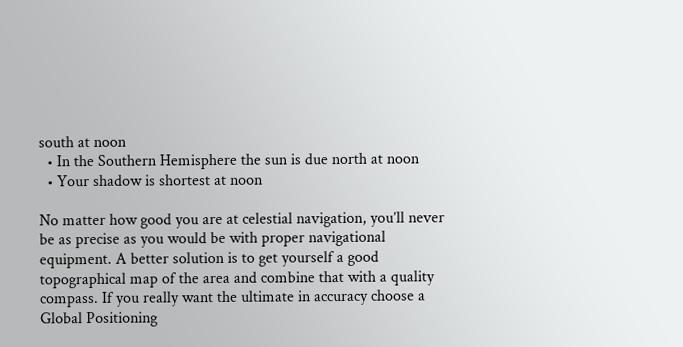south at noon
  • In the Southern Hemisphere the sun is due north at noon
  • Your shadow is shortest at noon

No matter how good you are at celestial navigation, you’ll never be as precise as you would be with proper navigational equipment. A better solution is to get yourself a good topographical map of the area and combine that with a quality compass. If you really want the ultimate in accuracy choose a Global Positioning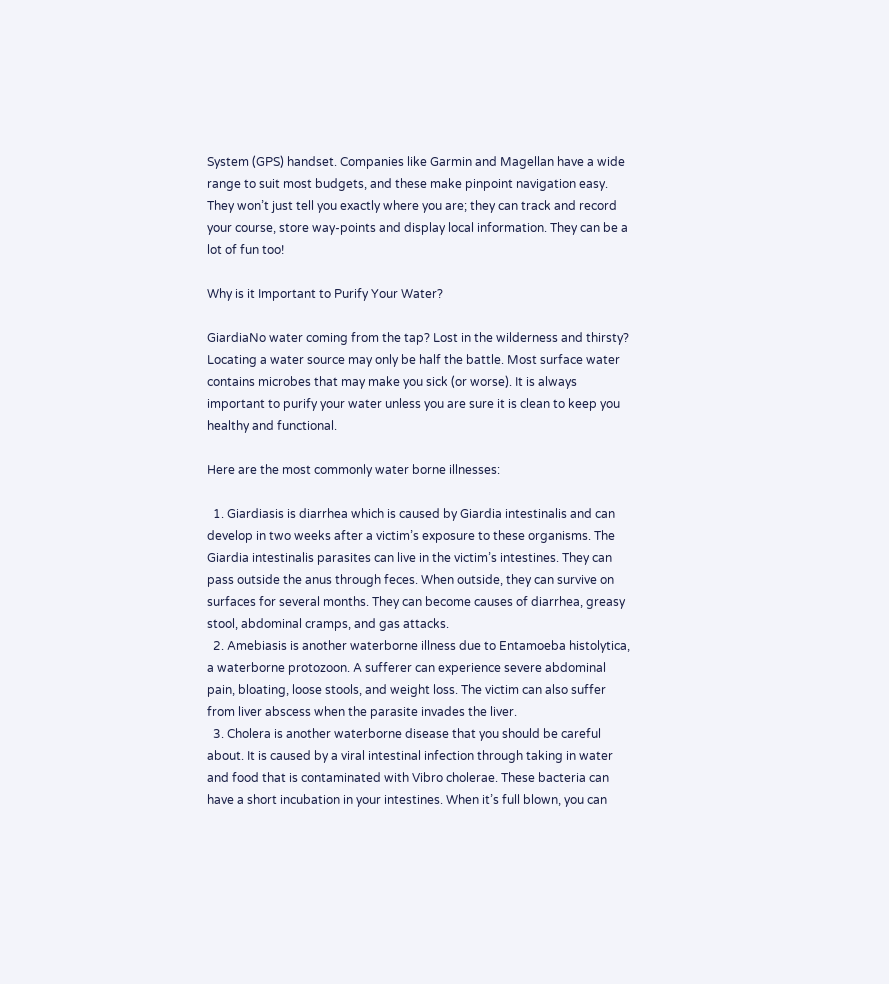System (GPS) handset. Companies like Garmin and Magellan have a wide range to suit most budgets, and these make pinpoint navigation easy. They won’t just tell you exactly where you are; they can track and record your course, store way-points and display local information. They can be a lot of fun too!

Why is it Important to Purify Your Water?

GiardiaNo water coming from the tap? Lost in the wilderness and thirsty? Locating a water source may only be half the battle. Most surface water contains microbes that may make you sick (or worse). It is always important to purify your water unless you are sure it is clean to keep you healthy and functional.

Here are the most commonly water borne illnesses:

  1. Giardiasis is diarrhea which is caused by Giardia intestinalis and can develop in two weeks after a victim’s exposure to these organisms. The Giardia intestinalis parasites can live in the victim’s intestines. They can pass outside the anus through feces. When outside, they can survive on surfaces for several months. They can become causes of diarrhea, greasy stool, abdominal cramps, and gas attacks.
  2. Amebiasis is another waterborne illness due to Entamoeba histolytica, a waterborne protozoon. A sufferer can experience severe abdominal pain, bloating, loose stools, and weight loss. The victim can also suffer from liver abscess when the parasite invades the liver.
  3. Cholera is another waterborne disease that you should be careful about. It is caused by a viral intestinal infection through taking in water and food that is contaminated with Vibro cholerae. These bacteria can have a short incubation in your intestines. When it’s full blown, you can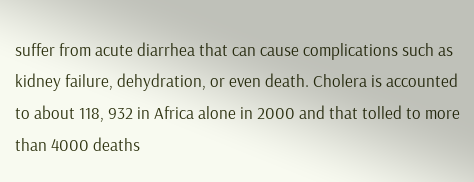suffer from acute diarrhea that can cause complications such as kidney failure, dehydration, or even death. Cholera is accounted to about 118, 932 in Africa alone in 2000 and that tolled to more than 4000 deaths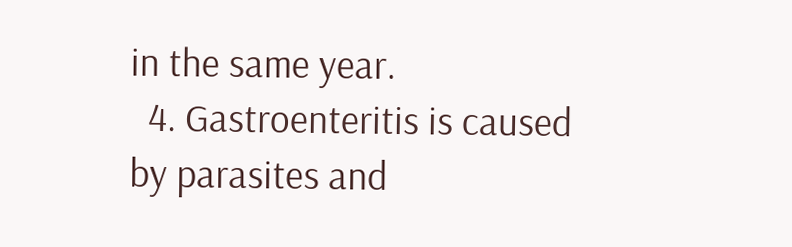in the same year.
  4. Gastroenteritis is caused by parasites and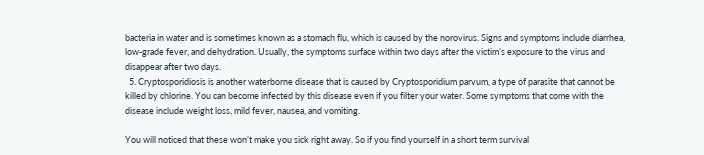bacteria in water and is sometimes known as a stomach flu, which is caused by the norovirus. Signs and symptoms include diarrhea, low-grade fever, and dehydration. Usually, the symptoms surface within two days after the victim’s exposure to the virus and disappear after two days.
  5. Cryptosporidiosis is another waterborne disease that is caused by Cryptosporidium parvum, a type of parasite that cannot be killed by chlorine. You can become infected by this disease even if you filter your water. Some symptoms that come with the disease include weight loss, mild fever, nausea, and vomiting.

You will noticed that these won’t make you sick right away. So if you find yourself in a short term survival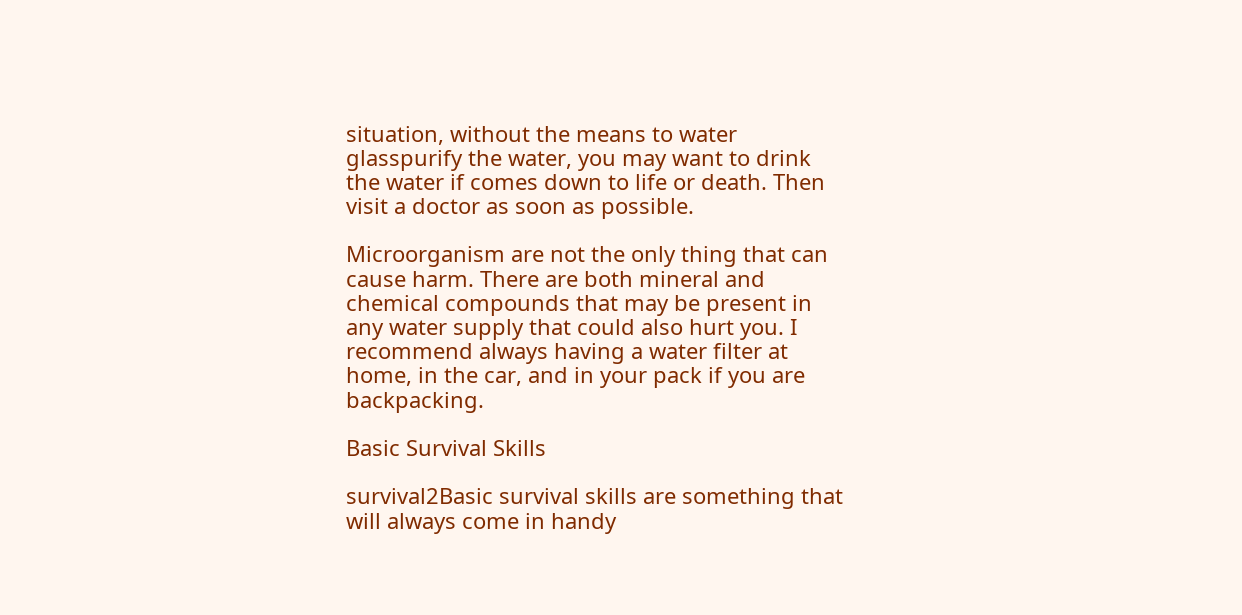situation, without the means to water glasspurify the water, you may want to drink the water if comes down to life or death. Then visit a doctor as soon as possible.

Microorganism are not the only thing that can cause harm. There are both mineral and chemical compounds that may be present in any water supply that could also hurt you. I recommend always having a water filter at home, in the car, and in your pack if you are backpacking.

Basic Survival Skills

survival2Basic survival skills are something that will always come in handy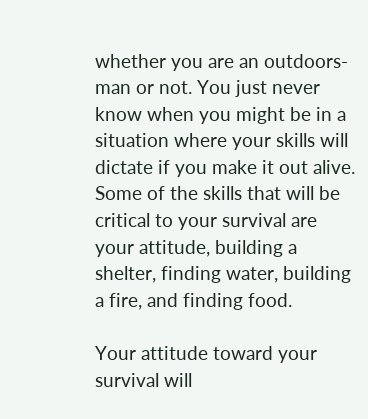whether you are an outdoors-man or not. You just never know when you might be in a situation where your skills will dictate if you make it out alive. Some of the skills that will be critical to your survival are your attitude, building a shelter, finding water, building a fire, and finding food.

Your attitude toward your survival will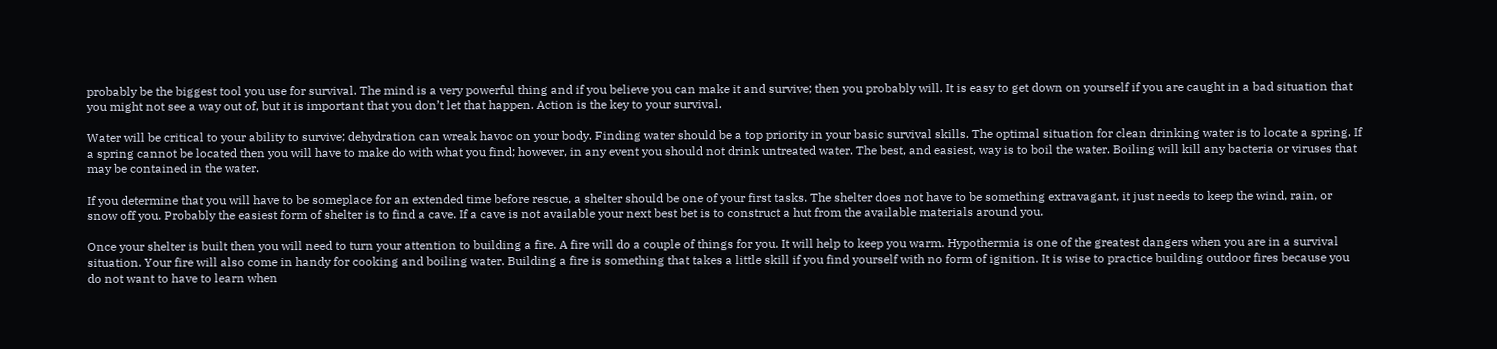probably be the biggest tool you use for survival. The mind is a very powerful thing and if you believe you can make it and survive; then you probably will. It is easy to get down on yourself if you are caught in a bad situation that you might not see a way out of, but it is important that you don’t let that happen. Action is the key to your survival.

Water will be critical to your ability to survive; dehydration can wreak havoc on your body. Finding water should be a top priority in your basic survival skills. The optimal situation for clean drinking water is to locate a spring. If a spring cannot be located then you will have to make do with what you find; however, in any event you should not drink untreated water. The best, and easiest, way is to boil the water. Boiling will kill any bacteria or viruses that may be contained in the water.

If you determine that you will have to be someplace for an extended time before rescue, a shelter should be one of your first tasks. The shelter does not have to be something extravagant, it just needs to keep the wind, rain, or snow off you. Probably the easiest form of shelter is to find a cave. If a cave is not available your next best bet is to construct a hut from the available materials around you.

Once your shelter is built then you will need to turn your attention to building a fire. A fire will do a couple of things for you. It will help to keep you warm. Hypothermia is one of the greatest dangers when you are in a survival situation. Your fire will also come in handy for cooking and boiling water. Building a fire is something that takes a little skill if you find yourself with no form of ignition. It is wise to practice building outdoor fires because you do not want to have to learn when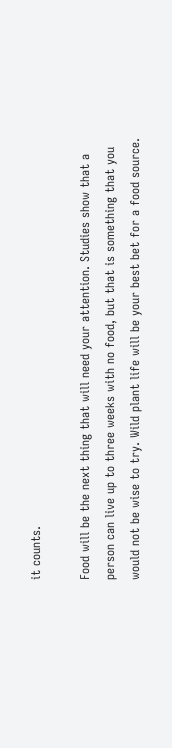it counts.

Food will be the next thing that will need your attention. Studies show that a person can live up to three weeks with no food, but that is something that you would not be wise to try. Wild plant life will be your best bet for a food source.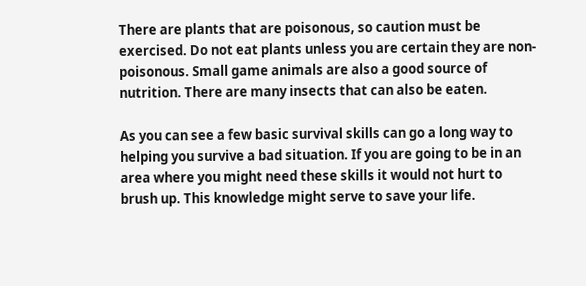There are plants that are poisonous, so caution must be exercised. Do not eat plants unless you are certain they are non-poisonous. Small game animals are also a good source of nutrition. There are many insects that can also be eaten.

As you can see a few basic survival skills can go a long way to helping you survive a bad situation. If you are going to be in an area where you might need these skills it would not hurt to brush up. This knowledge might serve to save your life.